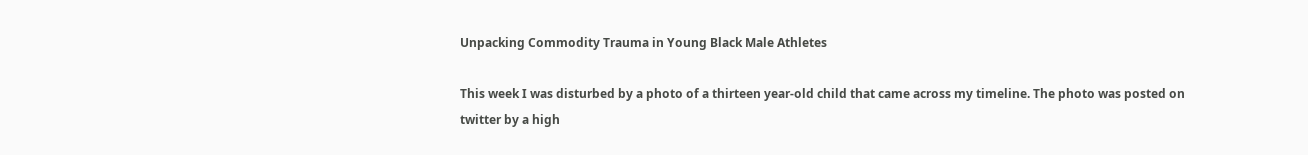Unpacking Commodity Trauma in Young Black Male Athletes

This week I was disturbed by a photo of a thirteen year-old child that came across my timeline. The photo was posted on twitter by a high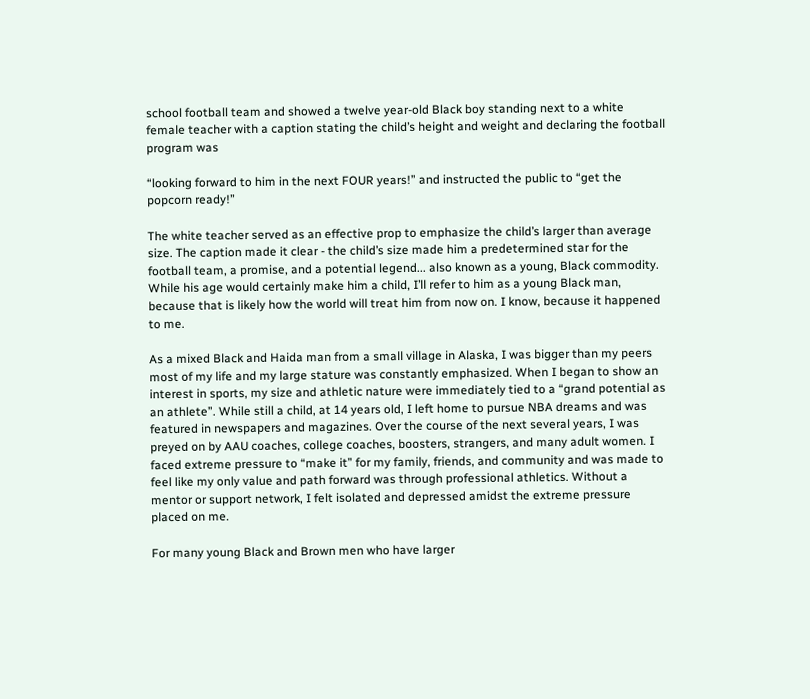school football team and showed a twelve year-old Black boy standing next to a white female teacher with a caption stating the child’s height and weight and declaring the football program was

“looking forward to him in the next FOUR years!” and instructed the public to “get the popcorn ready!”

The white teacher served as an effective prop to emphasize the child’s larger than average size. The caption made it clear - the child’s size made him a predetermined star for the football team, a promise, and a potential legend... also known as a young, Black commodity. While his age would certainly make him a child, I’ll refer to him as a young Black man, because that is likely how the world will treat him from now on. I know, because it happened to me.

As a mixed Black and Haida man from a small village in Alaska, I was bigger than my peers most of my life and my large stature was constantly emphasized. When I began to show an interest in sports, my size and athletic nature were immediately tied to a “grand potential as an athlete”. While still a child, at 14 years old, I left home to pursue NBA dreams and was featured in newspapers and magazines. Over the course of the next several years, I was preyed on by AAU coaches, college coaches, boosters, strangers, and many adult women. I faced extreme pressure to “make it” for my family, friends, and community and was made to feel like my only value and path forward was through professional athletics. Without a mentor or support network, I felt isolated and depressed amidst the extreme pressure placed on me.

For many young Black and Brown men who have larger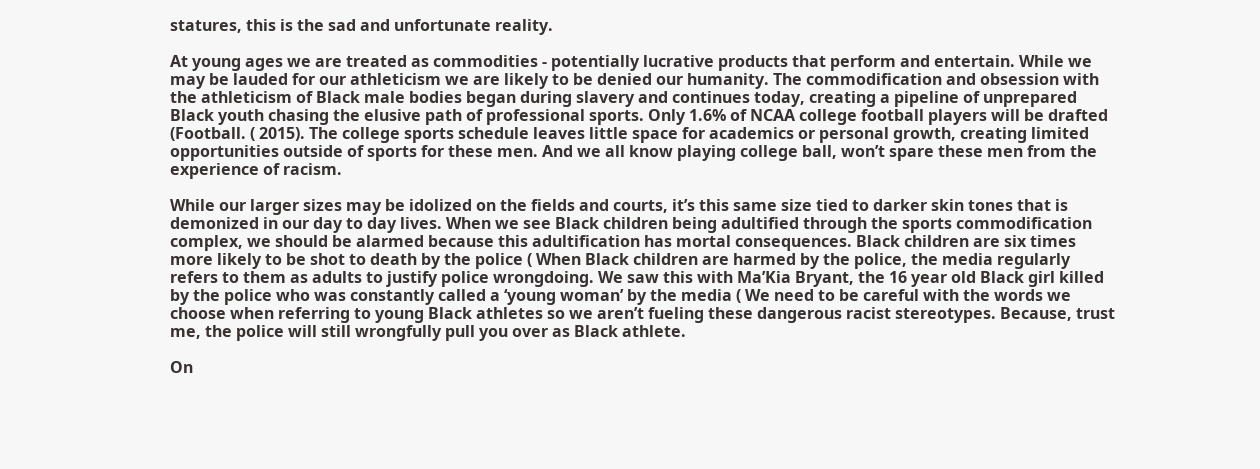statures, this is the sad and unfortunate reality.

At young ages we are treated as commodities - potentially lucrative products that perform and entertain. While we may be lauded for our athleticism we are likely to be denied our humanity. The commodification and obsession with the athleticism of Black male bodies began during slavery and continues today, creating a pipeline of unprepared Black youth chasing the elusive path of professional sports. Only 1.6% of NCAA college football players will be drafted (Football. ( 2015). The college sports schedule leaves little space for academics or personal growth, creating limited opportunities outside of sports for these men. And we all know playing college ball, won’t spare these men from the experience of racism.

While our larger sizes may be idolized on the fields and courts, it’s this same size tied to darker skin tones that is demonized in our day to day lives. When we see Black children being adultified through the sports commodification complex, we should be alarmed because this adultification has mortal consequences. Black children are six times more likely to be shot to death by the police ( When Black children are harmed by the police, the media regularly refers to them as adults to justify police wrongdoing. We saw this with Ma’Kia Bryant, the 16 year old Black girl killed by the police who was constantly called a ‘young woman’ by the media ( We need to be careful with the words we choose when referring to young Black athletes so we aren’t fueling these dangerous racist stereotypes. Because, trust me, the police will still wrongfully pull you over as Black athlete.

On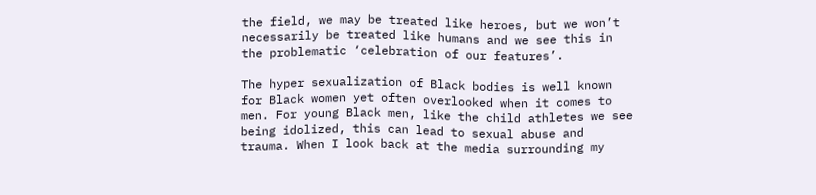the field, we may be treated like heroes, but we won’t necessarily be treated like humans and we see this in the problematic ‘celebration of our features’.

The hyper sexualization of Black bodies is well known for Black women yet often overlooked when it comes to men. For young Black men, like the child athletes we see being idolized, this can lead to sexual abuse and trauma. When I look back at the media surrounding my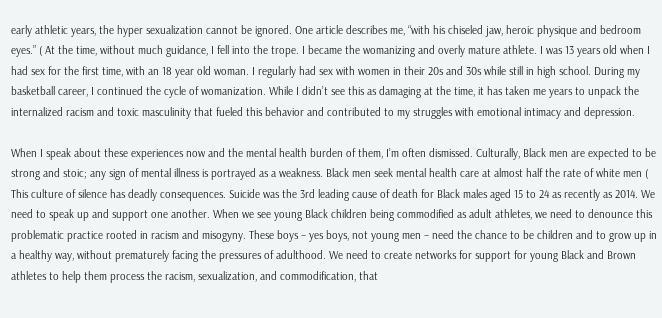early athletic years, the hyper sexualization cannot be ignored. One article describes me, “with his chiseled jaw, heroic physique and bedroom eyes.” ( At the time, without much guidance, I fell into the trope. I became the womanizing and overly mature athlete. I was 13 years old when I had sex for the first time, with an 18 year old woman. I regularly had sex with women in their 20s and 30s while still in high school. During my basketball career, I continued the cycle of womanization. While I didn’t see this as damaging at the time, it has taken me years to unpack the internalized racism and toxic masculinity that fueled this behavior and contributed to my struggles with emotional intimacy and depression.

When I speak about these experiences now and the mental health burden of them, I’m often dismissed. Culturally, Black men are expected to be strong and stoic; any sign of mental illness is portrayed as a weakness. Black men seek mental health care at almost half the rate of white men ( This culture of silence has deadly consequences. Suicide was the 3rd leading cause of death for Black males aged 15 to 24 as recently as 2014. We need to speak up and support one another. When we see young Black children being commodified as adult athletes, we need to denounce this problematic practice rooted in racism and misogyny. These boys – yes boys, not young men – need the chance to be children and to grow up in a healthy way, without prematurely facing the pressures of adulthood. We need to create networks for support for young Black and Brown athletes to help them process the racism, sexualization, and commodification, that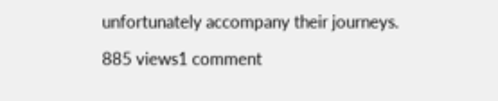unfortunately accompany their journeys.

885 views1 comment